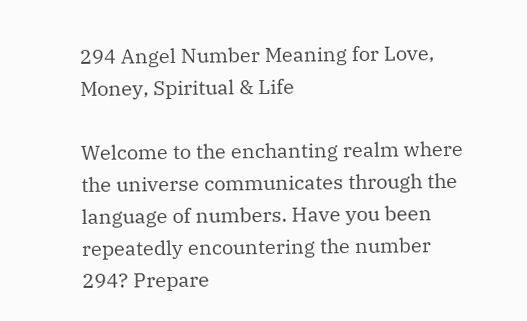294 Angel Number Meaning for Love, Money, Spiritual & Life

Welcome to the enchanting realm where the universe communicates through the language of numbers. Have you been repeatedly encountering the number 294? Prepare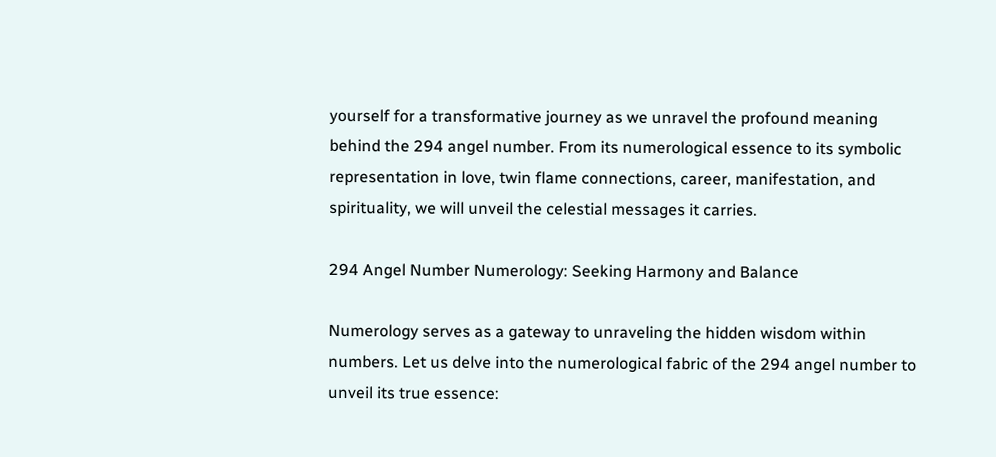yourself for a transformative journey as we unravel the profound meaning behind the 294 angel number. From its numerological essence to its symbolic representation in love, twin flame connections, career, manifestation, and spirituality, we will unveil the celestial messages it carries.

294 Angel Number Numerology: Seeking Harmony and Balance

Numerology serves as a gateway to unraveling the hidden wisdom within numbers. Let us delve into the numerological fabric of the 294 angel number to unveil its true essence: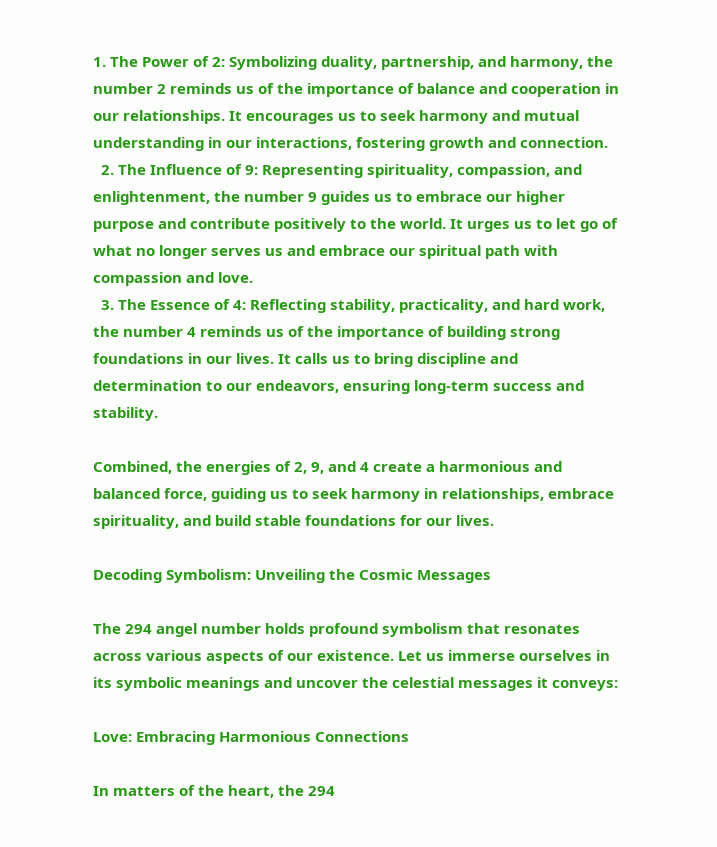1. The Power of 2: Symbolizing duality, partnership, and harmony, the number 2 reminds us of the importance of balance and cooperation in our relationships. It encourages us to seek harmony and mutual understanding in our interactions, fostering growth and connection.
  2. The Influence of 9: Representing spirituality, compassion, and enlightenment, the number 9 guides us to embrace our higher purpose and contribute positively to the world. It urges us to let go of what no longer serves us and embrace our spiritual path with compassion and love.
  3. The Essence of 4: Reflecting stability, practicality, and hard work, the number 4 reminds us of the importance of building strong foundations in our lives. It calls us to bring discipline and determination to our endeavors, ensuring long-term success and stability.

Combined, the energies of 2, 9, and 4 create a harmonious and balanced force, guiding us to seek harmony in relationships, embrace spirituality, and build stable foundations for our lives.

Decoding Symbolism: Unveiling the Cosmic Messages

The 294 angel number holds profound symbolism that resonates across various aspects of our existence. Let us immerse ourselves in its symbolic meanings and uncover the celestial messages it conveys:

Love: Embracing Harmonious Connections

In matters of the heart, the 294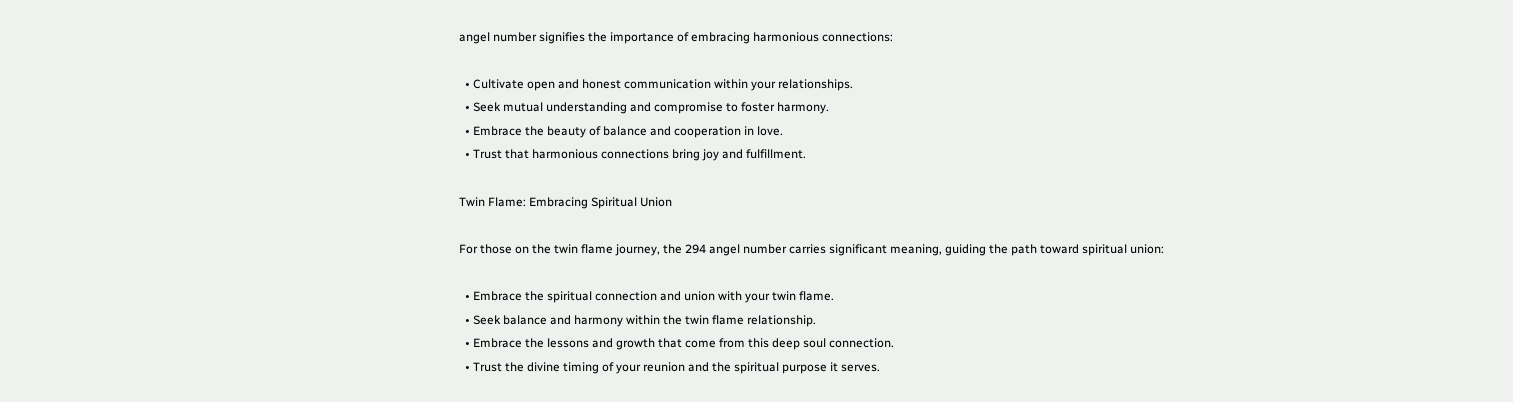angel number signifies the importance of embracing harmonious connections:

  • Cultivate open and honest communication within your relationships.
  • Seek mutual understanding and compromise to foster harmony.
  • Embrace the beauty of balance and cooperation in love.
  • Trust that harmonious connections bring joy and fulfillment.

Twin Flame: Embracing Spiritual Union

For those on the twin flame journey, the 294 angel number carries significant meaning, guiding the path toward spiritual union:

  • Embrace the spiritual connection and union with your twin flame.
  • Seek balance and harmony within the twin flame relationship.
  • Embrace the lessons and growth that come from this deep soul connection.
  • Trust the divine timing of your reunion and the spiritual purpose it serves.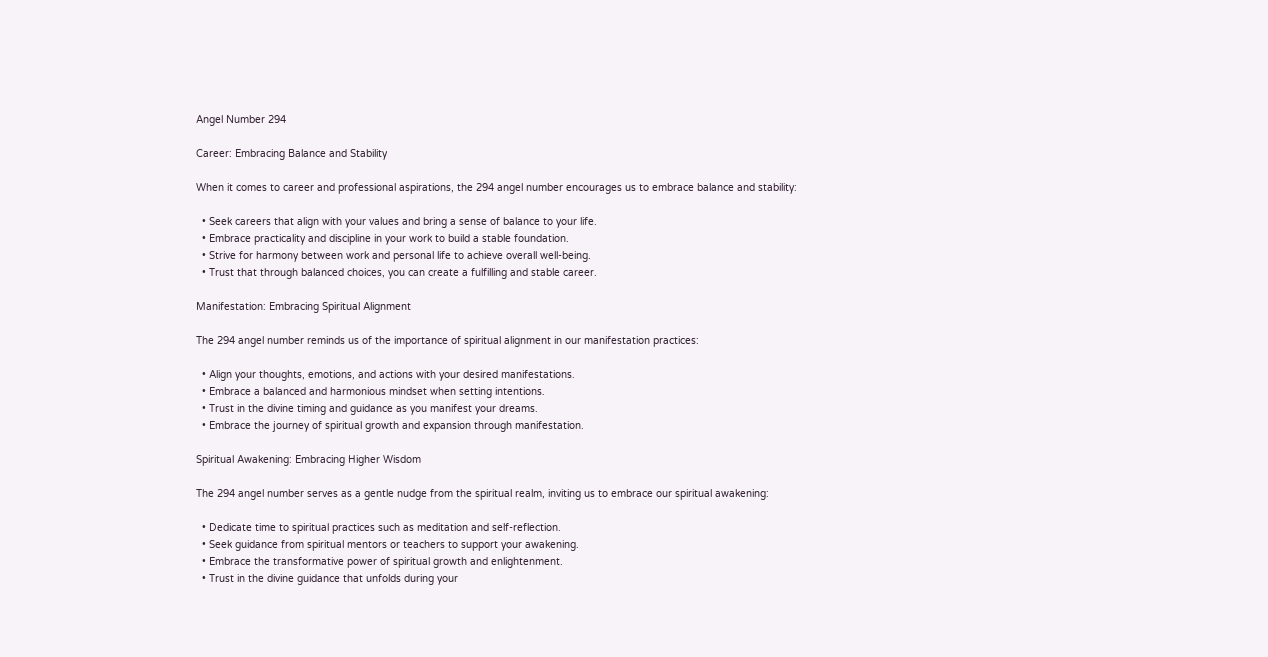Angel Number 294

Career: Embracing Balance and Stability

When it comes to career and professional aspirations, the 294 angel number encourages us to embrace balance and stability:

  • Seek careers that align with your values and bring a sense of balance to your life.
  • Embrace practicality and discipline in your work to build a stable foundation.
  • Strive for harmony between work and personal life to achieve overall well-being.
  • Trust that through balanced choices, you can create a fulfilling and stable career.

Manifestation: Embracing Spiritual Alignment

The 294 angel number reminds us of the importance of spiritual alignment in our manifestation practices:

  • Align your thoughts, emotions, and actions with your desired manifestations.
  • Embrace a balanced and harmonious mindset when setting intentions.
  • Trust in the divine timing and guidance as you manifest your dreams.
  • Embrace the journey of spiritual growth and expansion through manifestation.

Spiritual Awakening: Embracing Higher Wisdom

The 294 angel number serves as a gentle nudge from the spiritual realm, inviting us to embrace our spiritual awakening:

  • Dedicate time to spiritual practices such as meditation and self-reflection.
  • Seek guidance from spiritual mentors or teachers to support your awakening.
  • Embrace the transformative power of spiritual growth and enlightenment.
  • Trust in the divine guidance that unfolds during your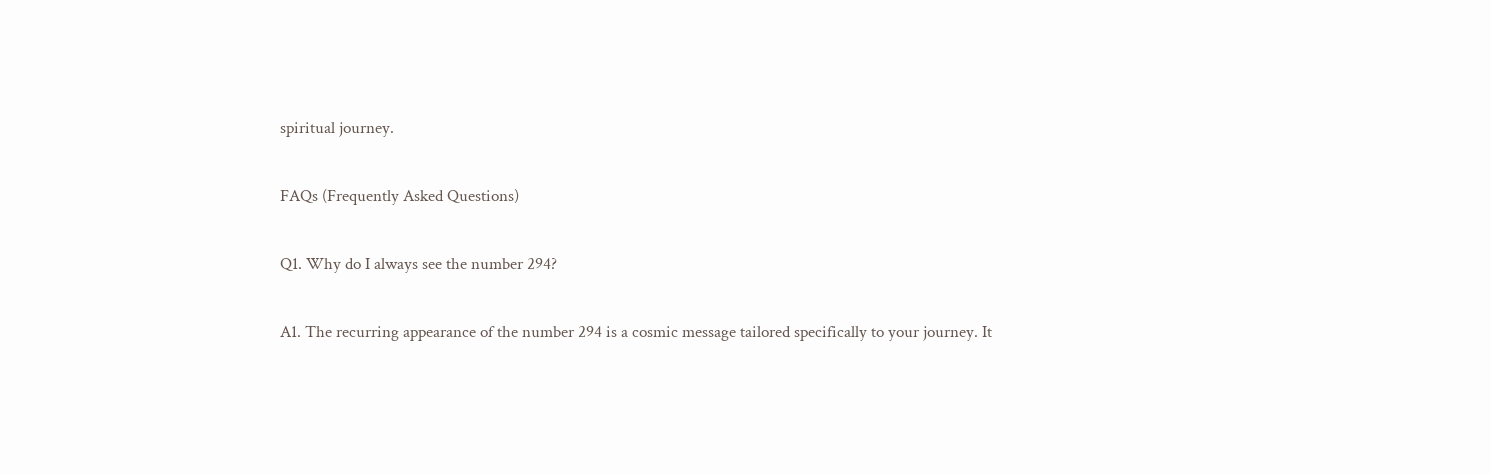spiritual journey.

FAQs (Frequently Asked Questions)

Q1. Why do I always see the number 294?

A1. The recurring appearance of the number 294 is a cosmic message tailored specifically to your journey. It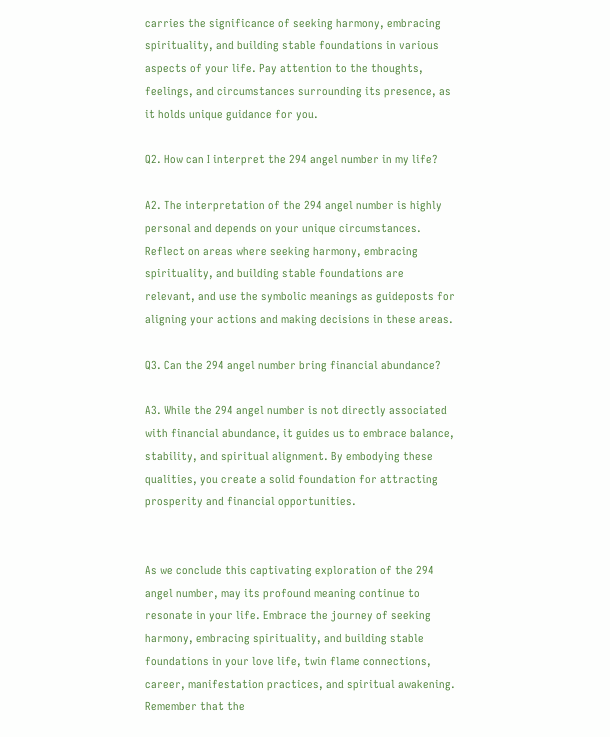carries the significance of seeking harmony, embracing spirituality, and building stable foundations in various aspects of your life. Pay attention to the thoughts, feelings, and circumstances surrounding its presence, as it holds unique guidance for you.

Q2. How can I interpret the 294 angel number in my life?

A2. The interpretation of the 294 angel number is highly personal and depends on your unique circumstances. Reflect on areas where seeking harmony, embracing spirituality, and building stable foundations are relevant, and use the symbolic meanings as guideposts for aligning your actions and making decisions in these areas.

Q3. Can the 294 angel number bring financial abundance?

A3. While the 294 angel number is not directly associated with financial abundance, it guides us to embrace balance, stability, and spiritual alignment. By embodying these qualities, you create a solid foundation for attracting prosperity and financial opportunities.


As we conclude this captivating exploration of the 294 angel number, may its profound meaning continue to resonate in your life. Embrace the journey of seeking harmony, embracing spirituality, and building stable foundations in your love life, twin flame connections, career, manifestation practices, and spiritual awakening. Remember that the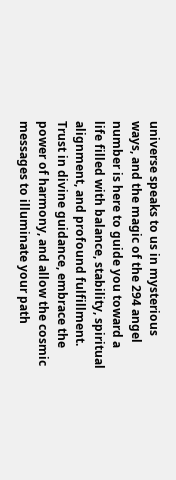universe speaks to us in mysterious ways, and the magic of the 294 angel number is here to guide you toward a life filled with balance, stability, spiritual alignment, and profound fulfillment. Trust in divine guidance, embrace the power of harmony, and allow the cosmic messages to illuminate your path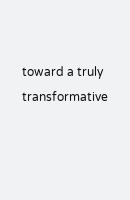toward a truly transformative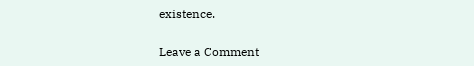existence.

Leave a Comment